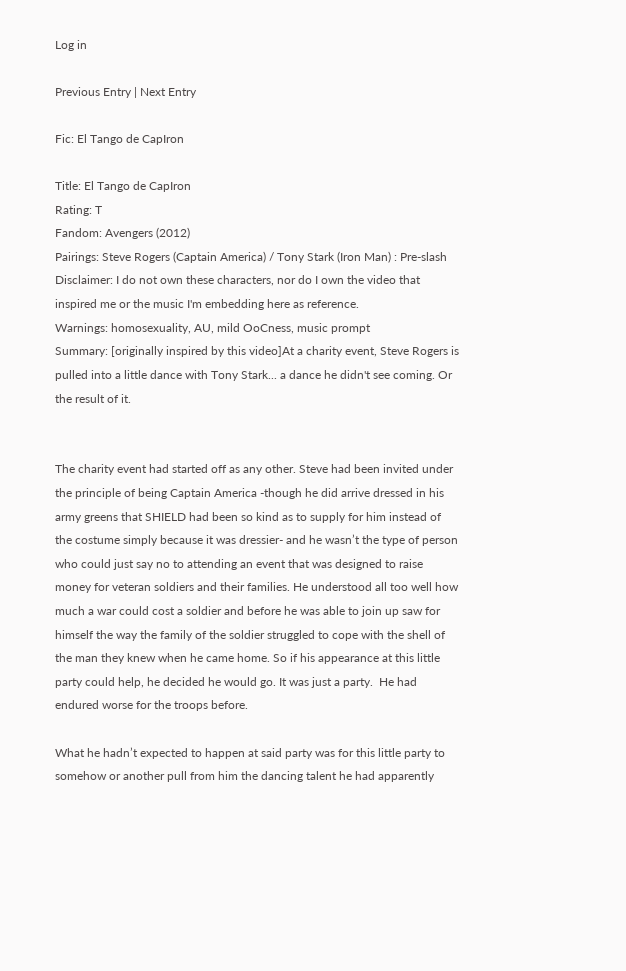Log in

Previous Entry | Next Entry

Fic: El Tango de CapIron

Title: El Tango de CapIron
Rating: T
Fandom: Avengers (2012)
Pairings: Steve Rogers (Captain America) / Tony Stark (Iron Man) : Pre-slash
Disclaimer: I do not own these characters, nor do I own the video that inspired me or the music I'm embedding here as reference.
Warnings: homosexuality, AU, mild OoCness, music prompt
Summary: [originally inspired by this video]At a charity event, Steve Rogers is  pulled into a little dance with Tony Stark... a dance he didn't see coming. Or the result of it.


The charity event had started off as any other. Steve had been invited under the principle of being Captain America -though he did arrive dressed in his army greens that SHIELD had been so kind as to supply for him instead of the costume simply because it was dressier- and he wasn’t the type of person who could just say no to attending an event that was designed to raise money for veteran soldiers and their families. He understood all too well how much a war could cost a soldier and before he was able to join up saw for himself the way the family of the soldier struggled to cope with the shell of the man they knew when he came home. So if his appearance at this little party could help, he decided he would go. It was just a party.  He had endured worse for the troops before.

What he hadn’t expected to happen at said party was for this little party to somehow or another pull from him the dancing talent he had apparently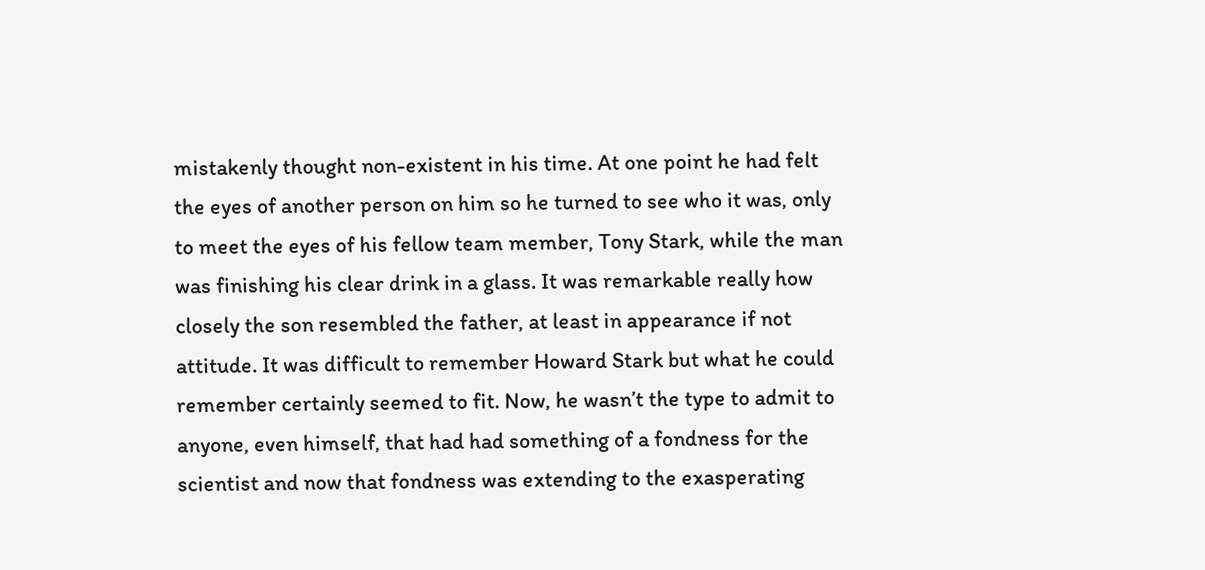mistakenly thought non-existent in his time. At one point he had felt the eyes of another person on him so he turned to see who it was, only to meet the eyes of his fellow team member, Tony Stark, while the man was finishing his clear drink in a glass. It was remarkable really how closely the son resembled the father, at least in appearance if not attitude. It was difficult to remember Howard Stark but what he could remember certainly seemed to fit. Now, he wasn’t the type to admit to anyone, even himself, that had had something of a fondness for the scientist and now that fondness was extending to the exasperating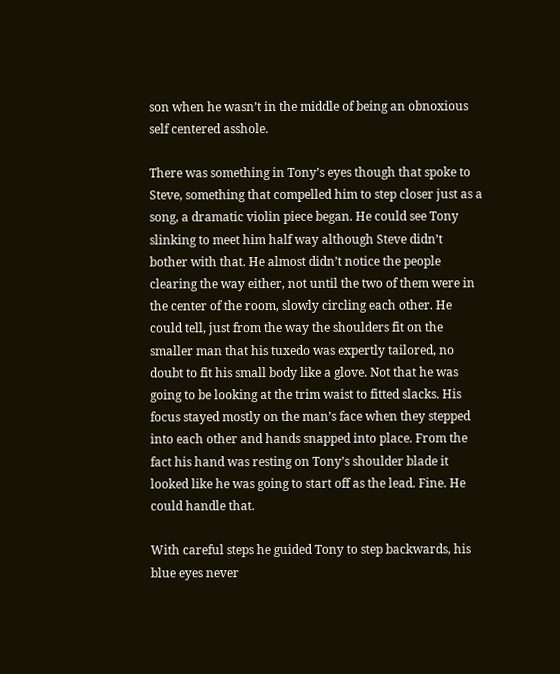son when he wasn’t in the middle of being an obnoxious self centered asshole.

There was something in Tony’s eyes though that spoke to Steve, something that compelled him to step closer just as a song, a dramatic violin piece began. He could see Tony slinking to meet him half way although Steve didn’t bother with that. He almost didn’t notice the people clearing the way either, not until the two of them were in the center of the room, slowly circling each other. He could tell, just from the way the shoulders fit on the smaller man that his tuxedo was expertly tailored, no doubt to fit his small body like a glove. Not that he was going to be looking at the trim waist to fitted slacks. His focus stayed mostly on the man’s face when they stepped into each other and hands snapped into place. From the fact his hand was resting on Tony’s shoulder blade it looked like he was going to start off as the lead. Fine. He could handle that.

With careful steps he guided Tony to step backwards, his blue eyes never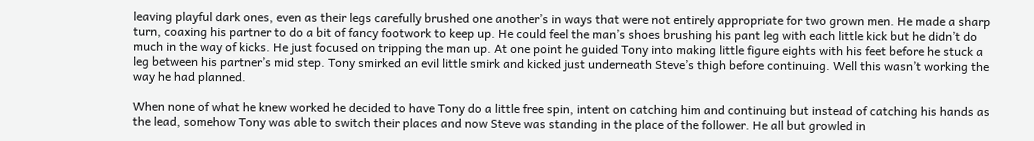leaving playful dark ones, even as their legs carefully brushed one another’s in ways that were not entirely appropriate for two grown men. He made a sharp turn, coaxing his partner to do a bit of fancy footwork to keep up. He could feel the man’s shoes brushing his pant leg with each little kick but he didn’t do much in the way of kicks. He just focused on tripping the man up. At one point he guided Tony into making little figure eights with his feet before he stuck a leg between his partner’s mid step. Tony smirked an evil little smirk and kicked just underneath Steve’s thigh before continuing. Well this wasn’t working the way he had planned.

When none of what he knew worked he decided to have Tony do a little free spin, intent on catching him and continuing but instead of catching his hands as the lead, somehow Tony was able to switch their places and now Steve was standing in the place of the follower. He all but growled in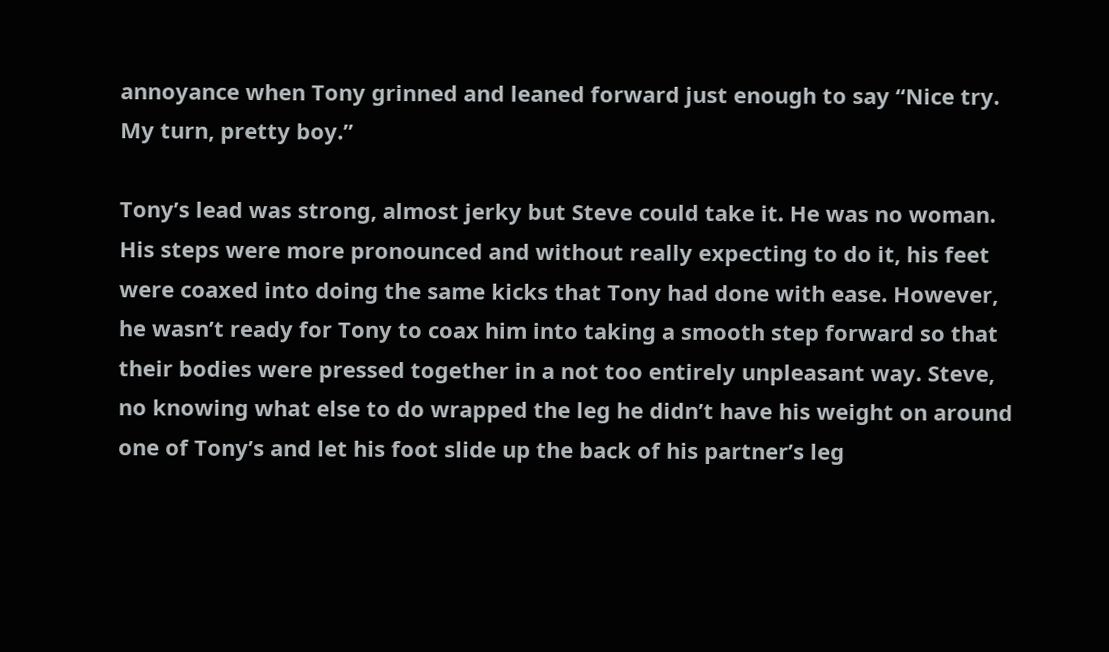annoyance when Tony grinned and leaned forward just enough to say “Nice try. My turn, pretty boy.”

Tony’s lead was strong, almost jerky but Steve could take it. He was no woman. His steps were more pronounced and without really expecting to do it, his feet were coaxed into doing the same kicks that Tony had done with ease. However, he wasn’t ready for Tony to coax him into taking a smooth step forward so that their bodies were pressed together in a not too entirely unpleasant way. Steve, no knowing what else to do wrapped the leg he didn’t have his weight on around one of Tony’s and let his foot slide up the back of his partner’s leg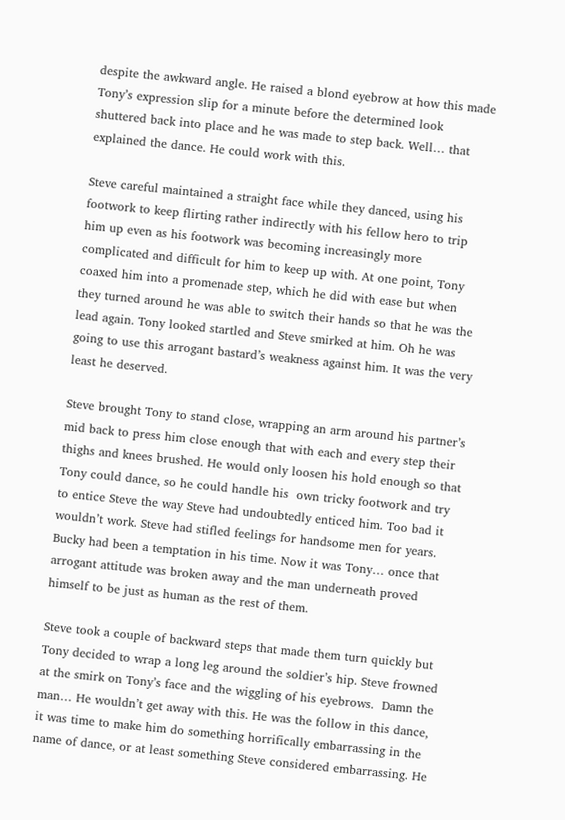despite the awkward angle. He raised a blond eyebrow at how this made Tony’s expression slip for a minute before the determined look shuttered back into place and he was made to step back. Well… that explained the dance. He could work with this.

Steve careful maintained a straight face while they danced, using his footwork to keep flirting rather indirectly with his fellow hero to trip him up even as his footwork was becoming increasingly more complicated and difficult for him to keep up with. At one point, Tony coaxed him into a promenade step, which he did with ease but when they turned around he was able to switch their hands so that he was the lead again. Tony looked startled and Steve smirked at him. Oh he was going to use this arrogant bastard’s weakness against him. It was the very least he deserved.

Steve brought Tony to stand close, wrapping an arm around his partner’s mid back to press him close enough that with each and every step their thighs and knees brushed. He would only loosen his hold enough so that Tony could dance, so he could handle his  own tricky footwork and try to entice Steve the way Steve had undoubtedly enticed him. Too bad it wouldn’t work. Steve had stifled feelings for handsome men for years. Bucky had been a temptation in his time. Now it was Tony… once that arrogant attitude was broken away and the man underneath proved himself to be just as human as the rest of them.

Steve took a couple of backward steps that made them turn quickly but Tony decided to wrap a long leg around the soldier’s hip. Steve frowned at the smirk on Tony’s face and the wiggling of his eyebrows.  Damn the man… He wouldn’t get away with this. He was the follow in this dance, it was time to make him do something horrifically embarrassing in the name of dance, or at least something Steve considered embarrassing. He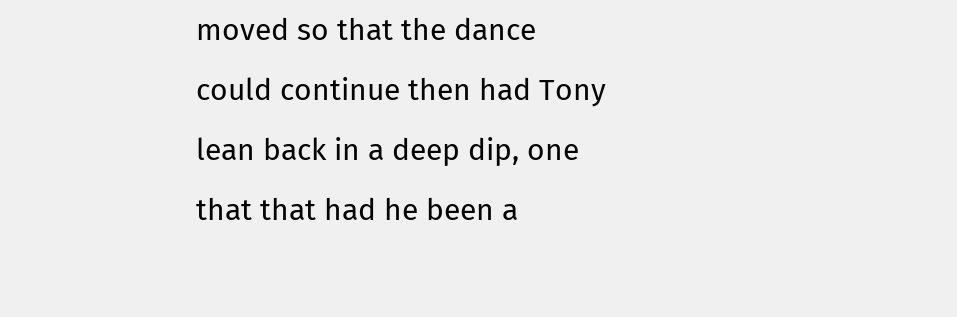moved so that the dance could continue then had Tony lean back in a deep dip, one that that had he been a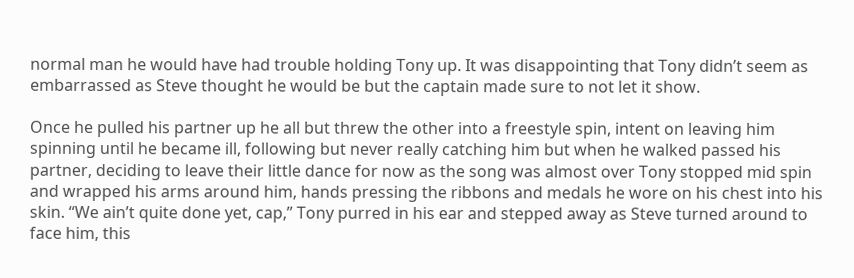normal man he would have had trouble holding Tony up. It was disappointing that Tony didn’t seem as embarrassed as Steve thought he would be but the captain made sure to not let it show.

Once he pulled his partner up he all but threw the other into a freestyle spin, intent on leaving him spinning until he became ill, following but never really catching him but when he walked passed his partner, deciding to leave their little dance for now as the song was almost over Tony stopped mid spin and wrapped his arms around him, hands pressing the ribbons and medals he wore on his chest into his skin. “We ain’t quite done yet, cap,” Tony purred in his ear and stepped away as Steve turned around to face him, this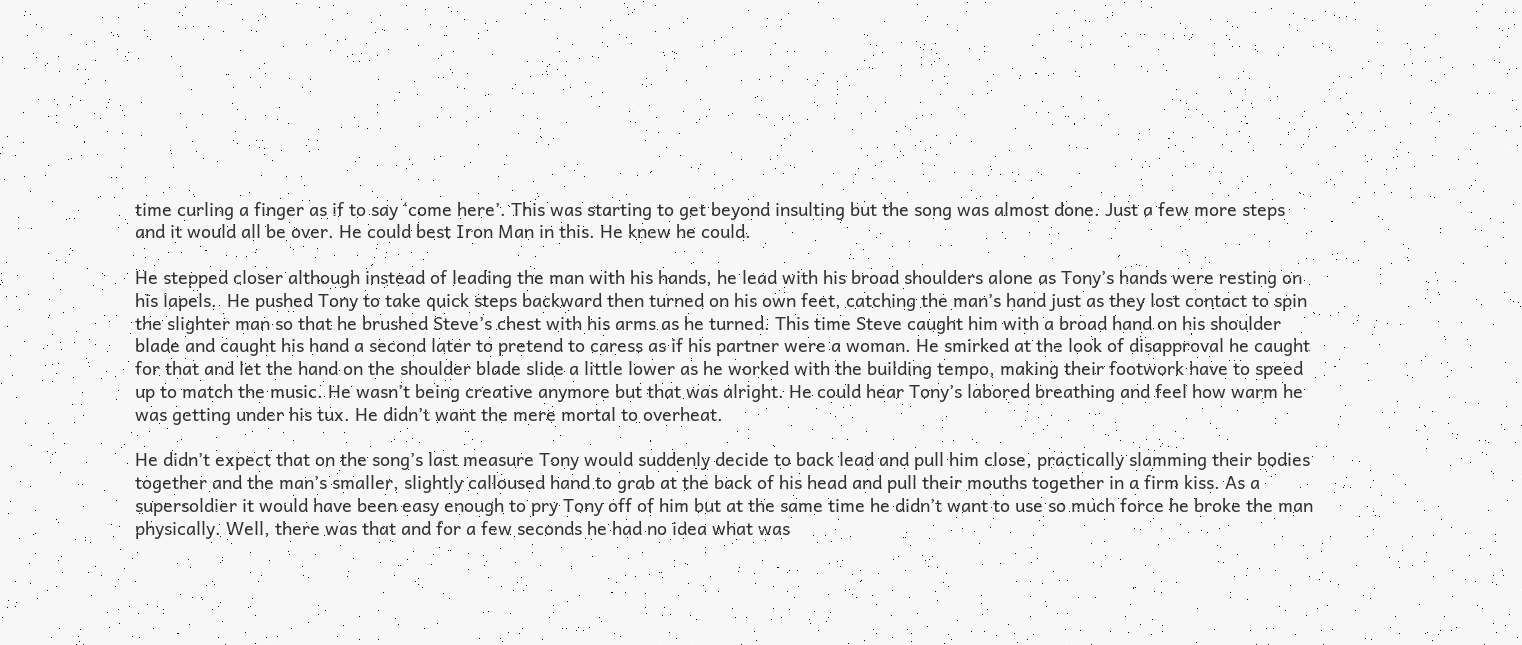time curling a finger as if to say ‘come here’. This was starting to get beyond insulting but the song was almost done. Just a few more steps and it would all be over. He could best Iron Man in this. He knew he could.

He stepped closer although instead of leading the man with his hands, he lead with his broad shoulders alone as Tony’s hands were resting on his lapels.  He pushed Tony to take quick steps backward then turned on his own feet, catching the man’s hand just as they lost contact to spin the slighter man so that he brushed Steve’s chest with his arms as he turned. This time Steve caught him with a broad hand on his shoulder blade and caught his hand a second later to pretend to caress as if his partner were a woman. He smirked at the look of disapproval he caught for that and let the hand on the shoulder blade slide a little lower as he worked with the building tempo, making their footwork have to speed up to match the music. He wasn’t being creative anymore but that was alright. He could hear Tony’s labored breathing and feel how warm he was getting under his tux. He didn’t want the mere mortal to overheat.

He didn’t expect that on the song’s last measure Tony would suddenly decide to back lead and pull him close, practically slamming their bodies together and the man’s smaller, slightly calloused hand to grab at the back of his head and pull their mouths together in a firm kiss. As a supersoldier it would have been easy enough to pry Tony off of him but at the same time he didn’t want to use so much force he broke the man physically. Well, there was that and for a few seconds he had no idea what was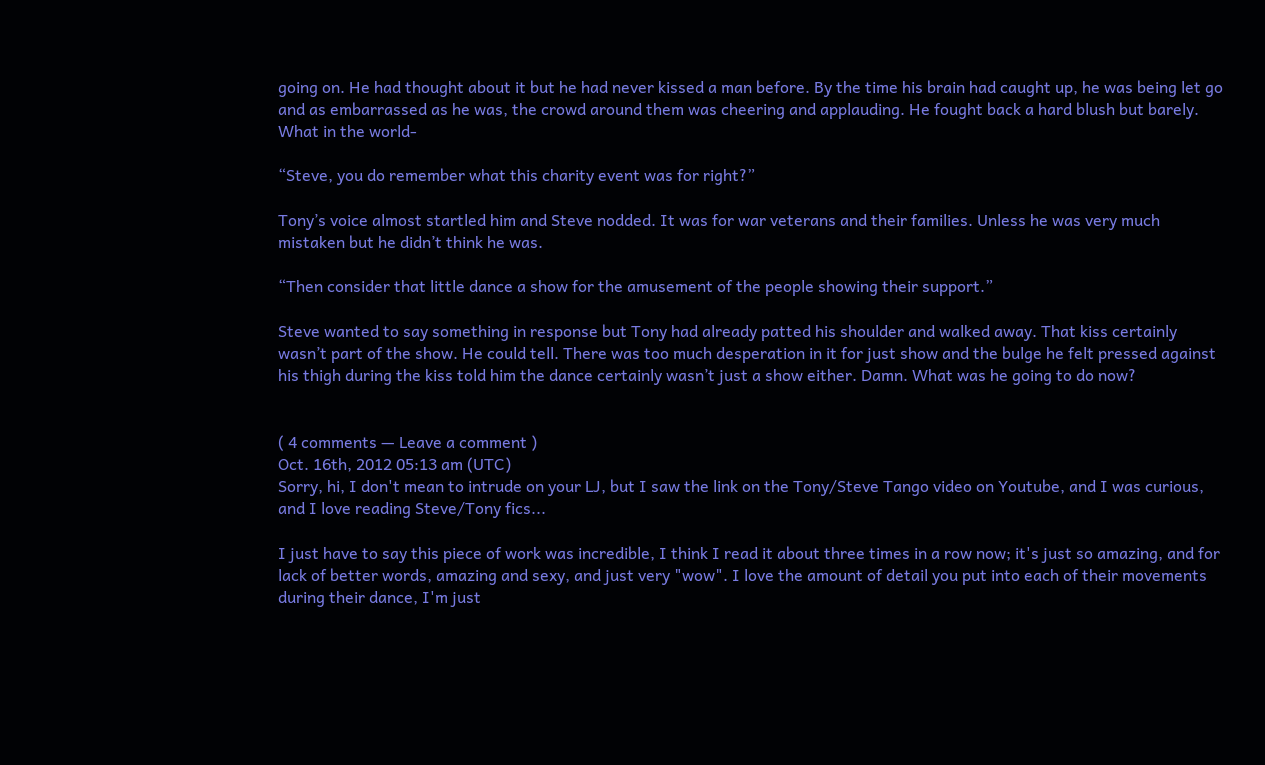going on. He had thought about it but he had never kissed a man before. By the time his brain had caught up, he was being let go and as embarrassed as he was, the crowd around them was cheering and applauding. He fought back a hard blush but barely. What in the world-

“Steve, you do remember what this charity event was for right?”

Tony’s voice almost startled him and Steve nodded. It was for war veterans and their families. Unless he was very much mistaken but he didn’t think he was.

“Then consider that little dance a show for the amusement of the people showing their support.”

Steve wanted to say something in response but Tony had already patted his shoulder and walked away. That kiss certainly wasn’t part of the show. He could tell. There was too much desperation in it for just show and the bulge he felt pressed against his thigh during the kiss told him the dance certainly wasn’t just a show either. Damn. What was he going to do now?


( 4 comments — Leave a comment )
Oct. 16th, 2012 05:13 am (UTC)
Sorry, hi, I don't mean to intrude on your LJ, but I saw the link on the Tony/Steve Tango video on Youtube, and I was curious, and I love reading Steve/Tony fics...

I just have to say this piece of work was incredible, I think I read it about three times in a row now; it's just so amazing, and for lack of better words, amazing and sexy, and just very "wow". I love the amount of detail you put into each of their movements during their dance, I'm just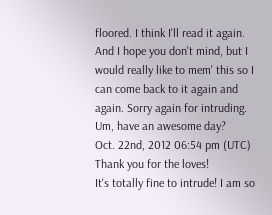floored. I think I'll read it again. And I hope you don't mind, but I would really like to mem' this so I can come back to it again and again. Sorry again for intruding. Um, have an awesome day?
Oct. 22nd, 2012 06:54 pm (UTC)
Thank you for the loves!
It's totally fine to intrude! I am so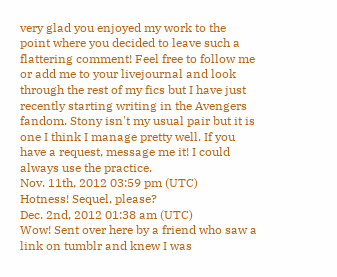very glad you enjoyed my work to the point where you decided to leave such a flattering comment! Feel free to follow me or add me to your livejournal and look through the rest of my fics but I have just recently starting writing in the Avengers fandom. Stony isn't my usual pair but it is one I think I manage pretty well. If you have a request, message me it! I could always use the practice.
Nov. 11th, 2012 03:59 pm (UTC)
Hotness! Sequel, please?
Dec. 2nd, 2012 01:38 am (UTC)
Wow! Sent over here by a friend who saw a link on tumblr and knew I was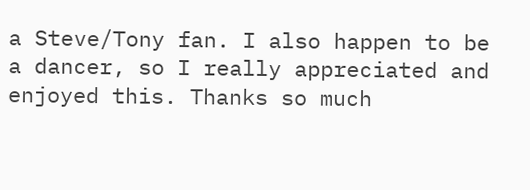a Steve/Tony fan. I also happen to be a dancer, so I really appreciated and enjoyed this. Thanks so much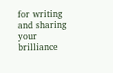for writing and sharing your brilliance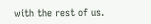with the rest of us.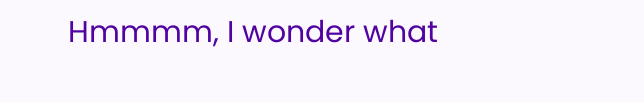Hmmmm, I wonder what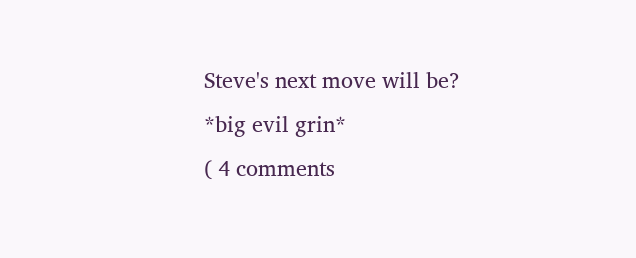Steve's next move will be? *big evil grin*
( 4 comments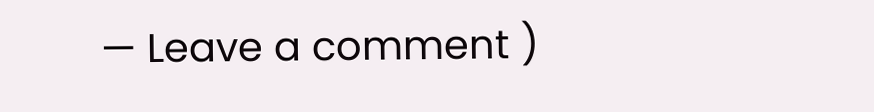— Leave a comment )